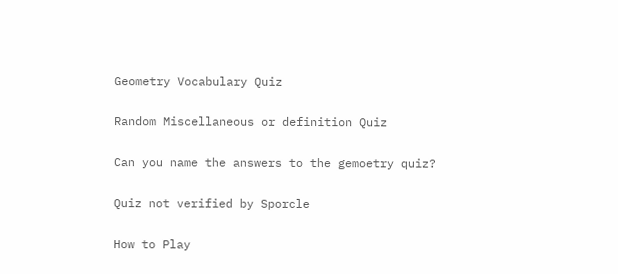Geometry Vocabulary Quiz

Random Miscellaneous or definition Quiz

Can you name the answers to the gemoetry quiz?

Quiz not verified by Sporcle

How to Play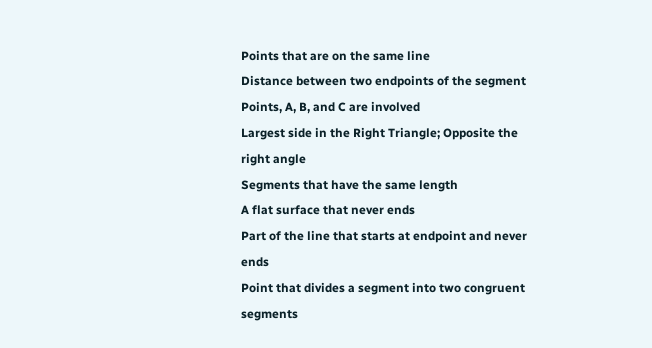Points that are on the same line
Distance between two endpoints of the segment
Points, A, B, and C are involved
Largest side in the Right Triangle; Opposite the right angle
Segments that have the same length
A flat surface that never ends
Part of the line that starts at endpoint and never ends
Point that divides a segment into two congruent segments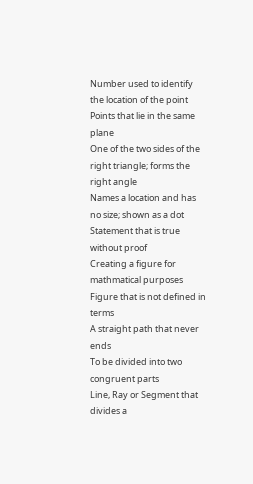Number used to identify the location of the point
Points that lie in the same plane
One of the two sides of the right triangle; forms the right angle
Names a location and has no size; shown as a dot
Statement that is true without proof
Creating a figure for mathmatical purposes
Figure that is not defined in terms
A straight path that never ends
To be divided into two congruent parts
Line, Ray or Segment that divides a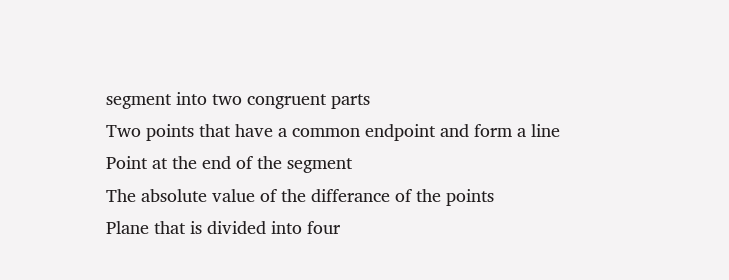segment into two congruent parts
Two points that have a common endpoint and form a line
Point at the end of the segment
The absolute value of the differance of the points
Plane that is divided into four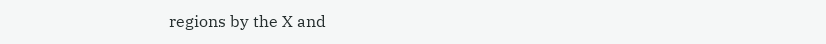regions by the X and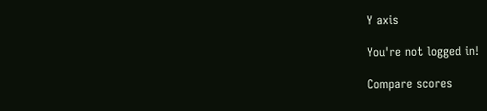Y axis

You're not logged in!

Compare scores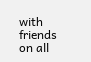with friends on all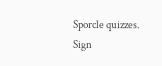Sporcle quizzes.
Sign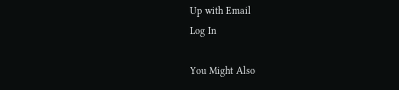Up with Email
Log In

You Might Also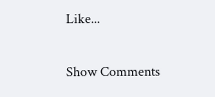Like...

Show Comments